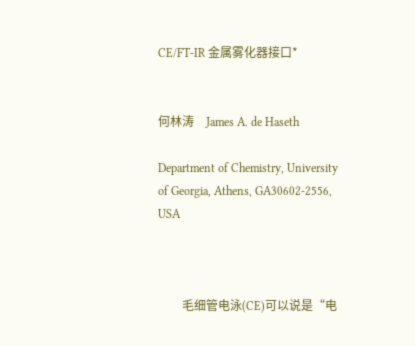CE/FT-IR 金属雾化器接口*


何林涛    James A. de Haseth

Department of Chemistry, University of Georgia, Athens, GA30602-2556, USA



        毛细管电泳(CE)可以说是“电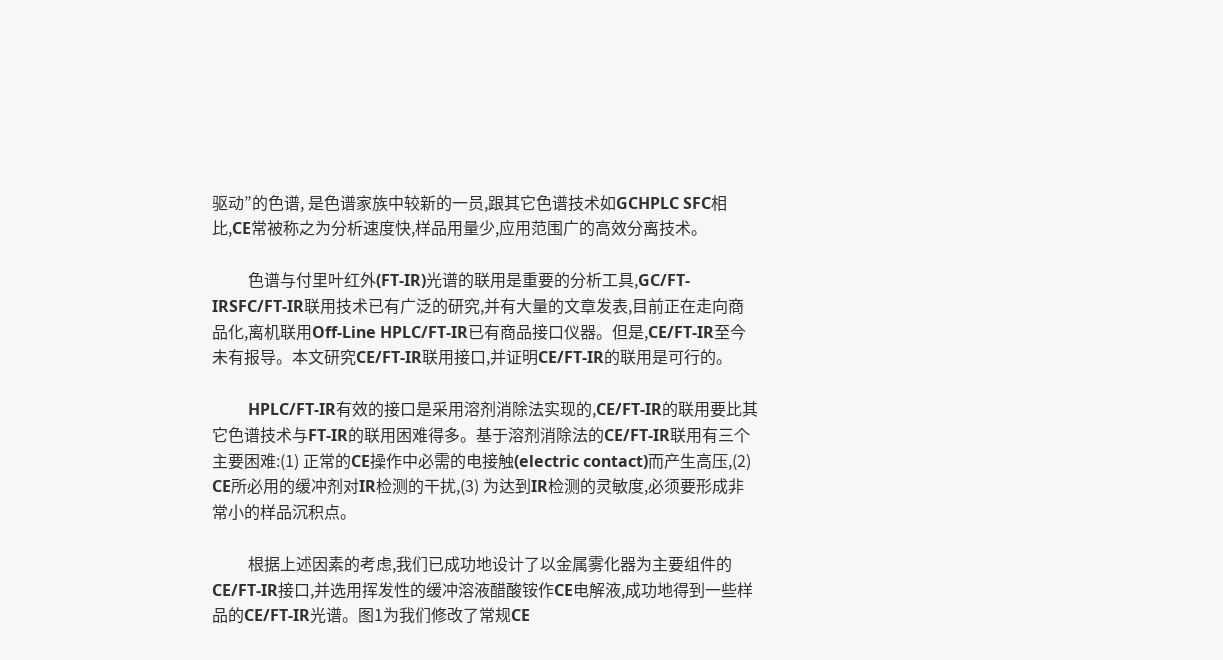驱动”的色谱, 是色谱家族中较新的一员,跟其它色谱技术如GCHPLC SFC相比,CE常被称之为分析速度快,样品用量少,应用范围广的高效分离技术。

         色谱与付里叶红外(FT-IR)光谱的联用是重要的分析工具,GC/FT-IRSFC/FT-IR联用技术已有广泛的研究,并有大量的文章发表,目前正在走向商品化,离机联用Off-Line HPLC/FT-IR已有商品接口仪器。但是,CE/FT-IR至今未有报导。本文研究CE/FT-IR联用接口,并证明CE/FT-IR的联用是可行的。

         HPLC/FT-IR有效的接口是采用溶剂消除法实现的,CE/FT-IR的联用要比其它色谱技术与FT-IR的联用困难得多。基于溶剂消除法的CE/FT-IR联用有三个主要困难:(1) 正常的CE操作中必需的电接触(electric contact)而产生高压,(2) CE所必用的缓冲剂对IR检测的干扰,(3) 为达到IR检测的灵敏度,必须要形成非常小的样品沉积点。

         根据上述因素的考虑,我们已成功地设计了以金属雾化器为主要组件的CE/FT-IR接口,并选用挥发性的缓冲溶液醋酸铵作CE电解液,成功地得到一些样品的CE/FT-IR光谱。图1为我们修改了常规CE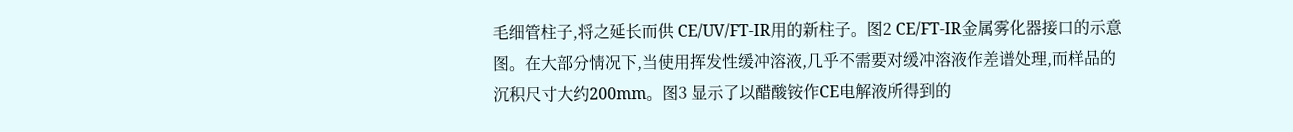毛细管柱子,将之延长而供 CE/UV/FT-IR用的新柱子。图2 CE/FT-IR金属雾化器接口的示意图。在大部分情况下,当使用挥发性缓冲溶液,几乎不需要对缓冲溶液作差谱处理,而样品的沉积尺寸大约200mm。图3 显示了以醋酸铵作CE电解液所得到的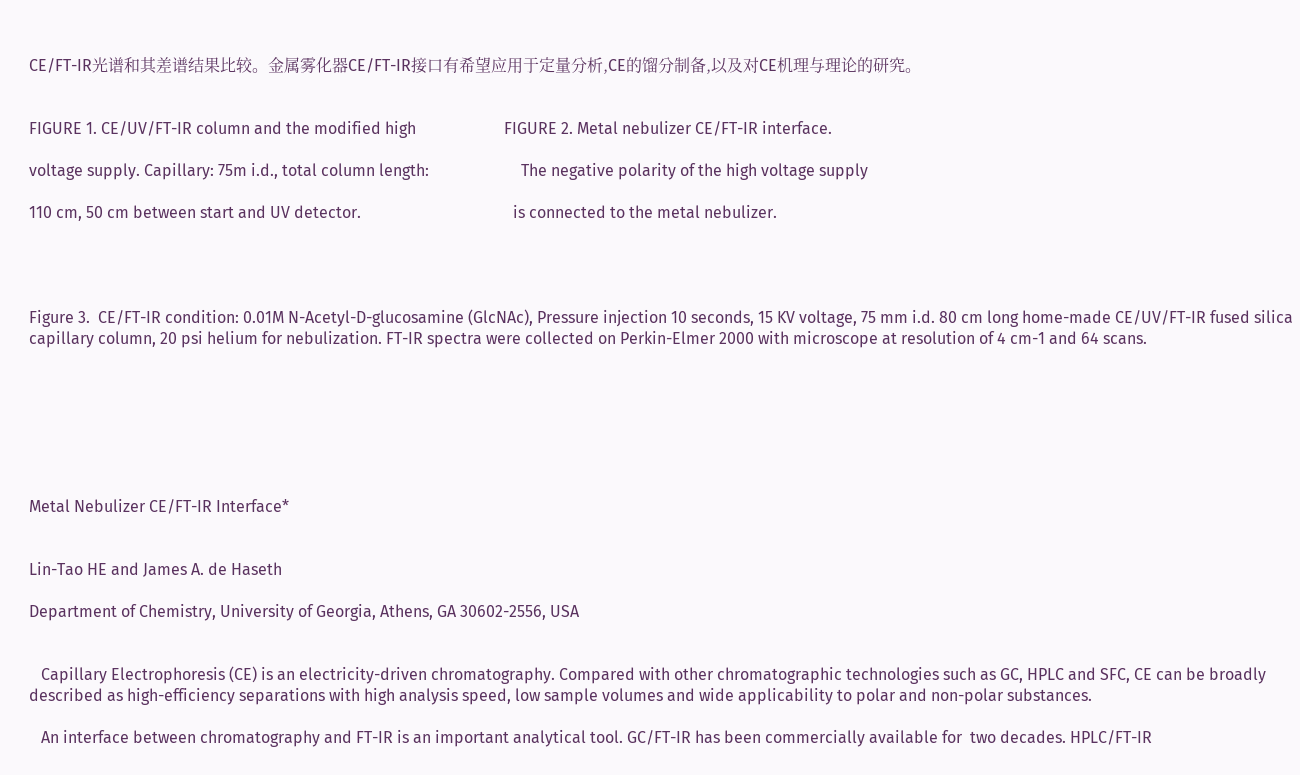CE/FT-IR光谱和其差谱结果比较。金属雾化器CE/FT-IR接口有希望应用于定量分析,CE的馏分制备,以及对CE机理与理论的研究。


FIGURE 1. CE/UV/FT-IR column and the modified high                      FIGURE 2. Metal nebulizer CE/FT-IR interface.

voltage supply. Capillary: 75m i.d., total column length:                       The negative polarity of the high voltage supply

110 cm, 50 cm between start and UV detector.                                      is connected to the metal nebulizer.




Figure 3.  CE/FT-IR condition: 0.01M N-Acetyl-D-glucosamine (GlcNAc), Pressure injection 10 seconds, 15 KV voltage, 75 mm i.d. 80 cm long home-made CE/UV/FT-IR fused silica capillary column, 20 psi helium for nebulization. FT-IR spectra were collected on Perkin-Elmer 2000 with microscope at resolution of 4 cm-1 and 64 scans.







Metal Nebulizer CE/FT-IR Interface*


Lin-Tao HE and James A. de Haseth

Department of Chemistry, University of Georgia, Athens, GA 30602-2556, USA


   Capillary Electrophoresis (CE) is an electricity-driven chromatography. Compared with other chromatographic technologies such as GC, HPLC and SFC, CE can be broadly described as high-efficiency separations with high analysis speed, low sample volumes and wide applicability to polar and non-polar substances.

   An interface between chromatography and FT-IR is an important analytical tool. GC/FT-IR has been commercially available for  two decades. HPLC/FT-IR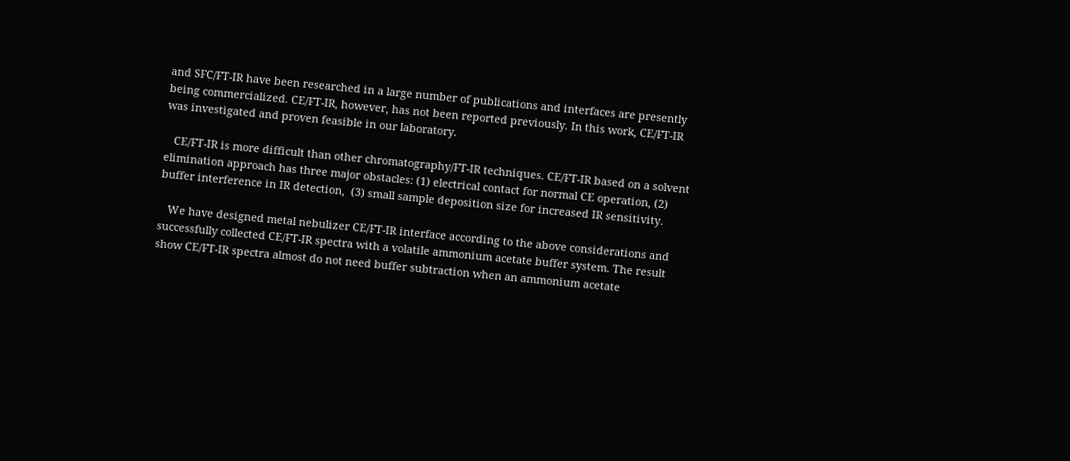and SFC/FT-IR have been researched in a large number of publications and interfaces are presently being commercialized. CE/FT-IR, however, has not been reported previously. In this work, CE/FT-IR was investigated and proven feasible in our laboratory.

   CE/FT-IR is more difficult than other chromatography/FT-IR techniques. CE/FT-IR based on a solvent elimination approach has three major obstacles: (1) electrical contact for normal CE operation, (2) buffer interference in IR detection,  (3) small sample deposition size for increased IR sensitivity.

   We have designed metal nebulizer CE/FT-IR interface according to the above considerations and successfully collected CE/FT-IR spectra with a volatile ammonium acetate buffer system. The result show CE/FT-IR spectra almost do not need buffer subtraction when an ammonium acetate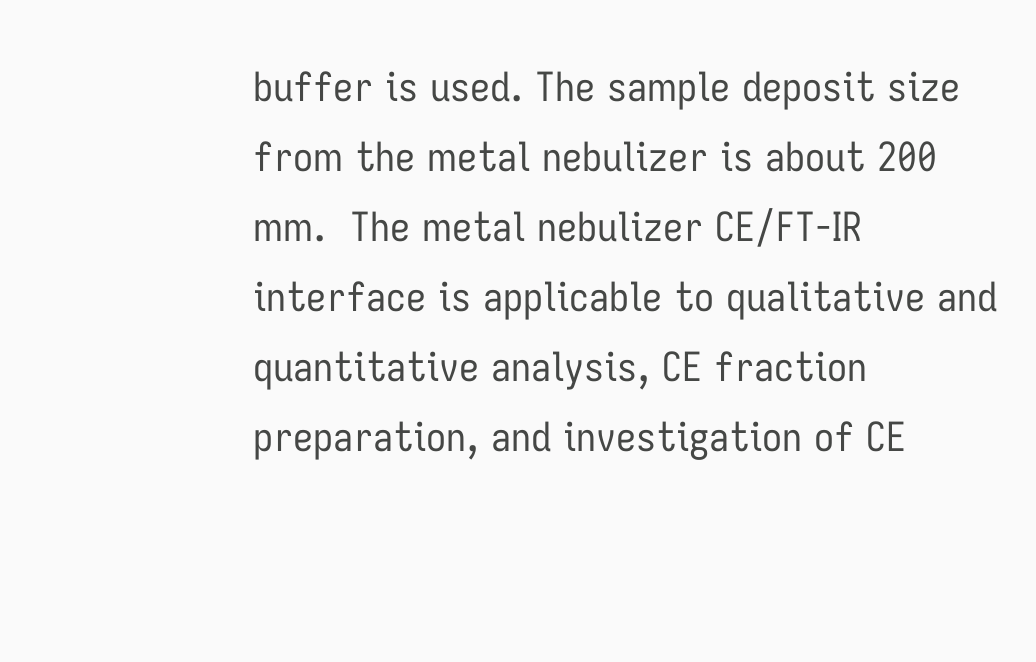buffer is used. The sample deposit size from the metal nebulizer is about 200 mm.  The metal nebulizer CE/FT-IR interface is applicable to qualitative and quantitative analysis, CE fraction preparation, and investigation of CE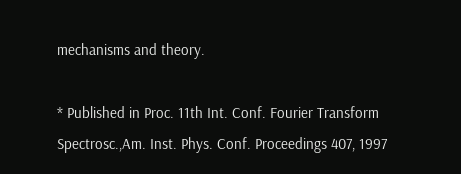mechanisms and theory.

* Published in Proc. 11th Int. Conf. Fourier Transform Spectrosc.,Am. Inst. Phys. Conf. Proceedings 407, 1997